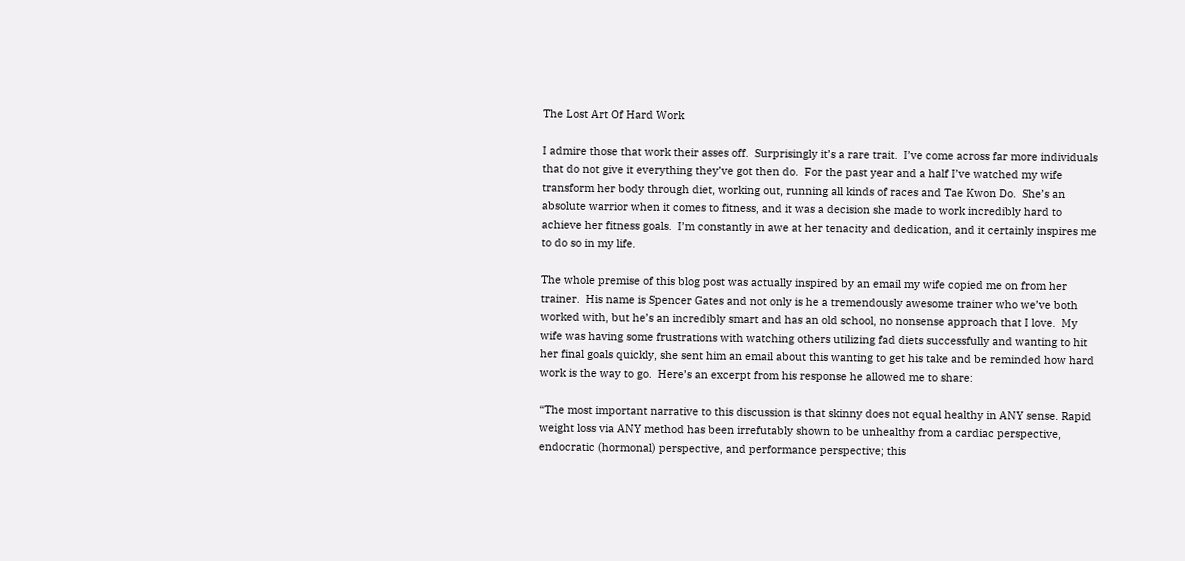The Lost Art Of Hard Work

I admire those that work their asses off.  Surprisingly it’s a rare trait.  I’ve come across far more individuals that do not give it everything they’ve got then do.  For the past year and a half I’ve watched my wife transform her body through diet, working out, running all kinds of races and Tae Kwon Do.  She’s an absolute warrior when it comes to fitness, and it was a decision she made to work incredibly hard to achieve her fitness goals.  I’m constantly in awe at her tenacity and dedication, and it certainly inspires me to do so in my life.

The whole premise of this blog post was actually inspired by an email my wife copied me on from her trainer.  His name is Spencer Gates and not only is he a tremendously awesome trainer who we’ve both worked with, but he’s an incredibly smart and has an old school, no nonsense approach that I love.  My wife was having some frustrations with watching others utilizing fad diets successfully and wanting to hit her final goals quickly, she sent him an email about this wanting to get his take and be reminded how hard work is the way to go.  Here’s an excerpt from his response he allowed me to share:

“The most important narrative to this discussion is that skinny does not equal healthy in ANY sense. Rapid weight loss via ANY method has been irrefutably shown to be unhealthy from a cardiac perspective, endocratic (hormonal) perspective, and performance perspective; this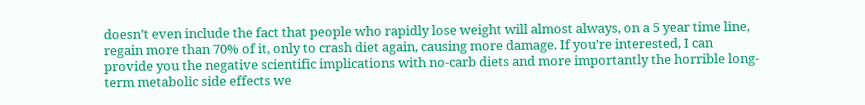doesn’t even include the fact that people who rapidly lose weight will almost always, on a 5 year time line, regain more than 70% of it, only to crash diet again, causing more damage. If you’re interested, I can provide you the negative scientific implications with no-carb diets and more importantly the horrible long-term metabolic side effects we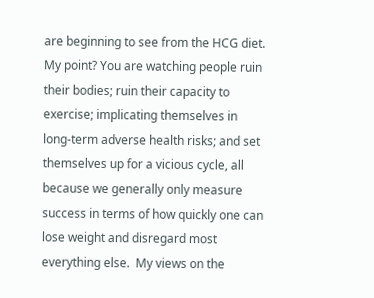are beginning to see from the HCG diet. My point? You are watching people ruin their bodies; ruin their capacity to exercise; implicating themselves in long-term adverse health risks; and set themselves up for a vicious cycle, all because we generally only measure success in terms of how quickly one can lose weight and disregard most everything else.  My views on the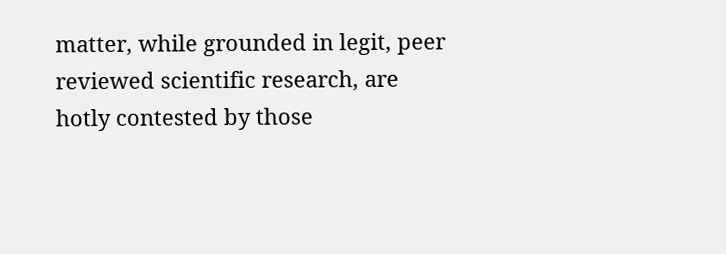matter, while grounded in legit, peer reviewed scientific research, are hotly contested by those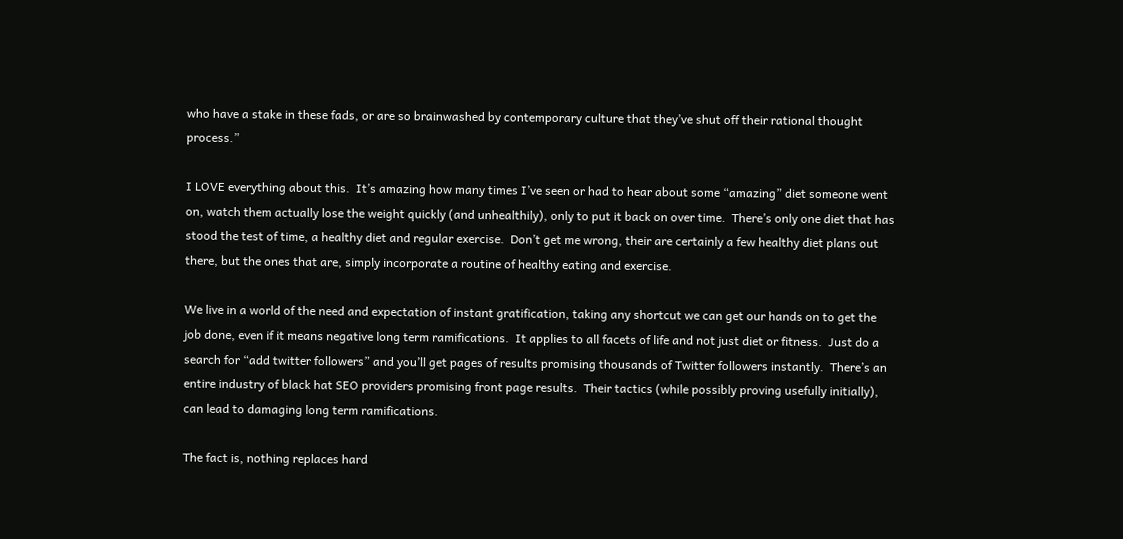who have a stake in these fads, or are so brainwashed by contemporary culture that they’ve shut off their rational thought process.”

I LOVE everything about this.  It’s amazing how many times I’ve seen or had to hear about some “amazing” diet someone went on, watch them actually lose the weight quickly (and unhealthily), only to put it back on over time.  There’s only one diet that has stood the test of time, a healthy diet and regular exercise.  Don’t get me wrong, their are certainly a few healthy diet plans out there, but the ones that are, simply incorporate a routine of healthy eating and exercise.

We live in a world of the need and expectation of instant gratification, taking any shortcut we can get our hands on to get the job done, even if it means negative long term ramifications.  It applies to all facets of life and not just diet or fitness.  Just do a search for “add twitter followers” and you’ll get pages of results promising thousands of Twitter followers instantly.  There’s an entire industry of black hat SEO providers promising front page results.  Their tactics (while possibly proving usefully initially), can lead to damaging long term ramifications.

The fact is, nothing replaces hard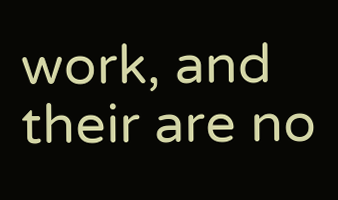work, and their are no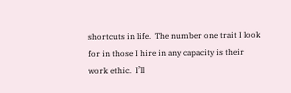shortcuts in life.  The number one trait I look for in those I hire in any capacity is their work ethic.  I’ll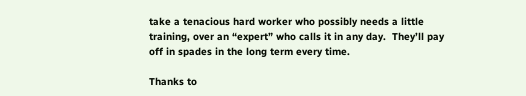take a tenacious hard worker who possibly needs a little training, over an “expert” who calls it in any day.  They’ll pay off in spades in the long term every time.

Thanks to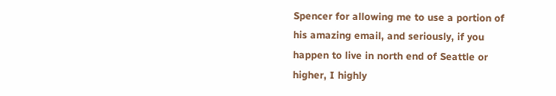Spencer for allowing me to use a portion of his amazing email, and seriously, if you happen to live in north end of Seattle or higher, I highly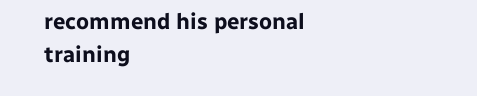recommend his personal training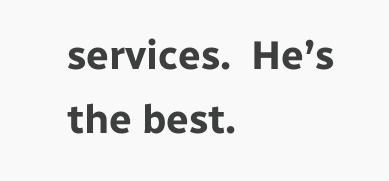services.  He’s the best.